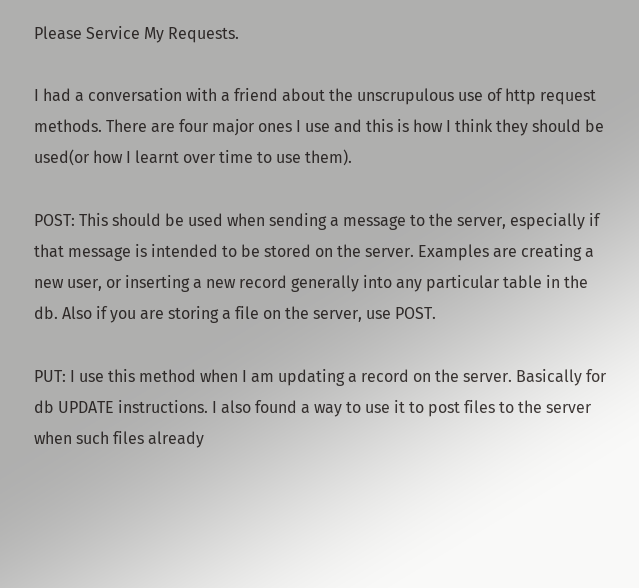Please Service My Requests.

I had a conversation with a friend about the unscrupulous use of http request methods. There are four major ones I use and this is how I think they should be used(or how I learnt over time to use them).

POST: This should be used when sending a message to the server, especially if that message is intended to be stored on the server. Examples are creating a new user, or inserting a new record generally into any particular table in the db. Also if you are storing a file on the server, use POST.

PUT: I use this method when I am updating a record on the server. Basically for db UPDATE instructions. I also found a way to use it to post files to the server when such files already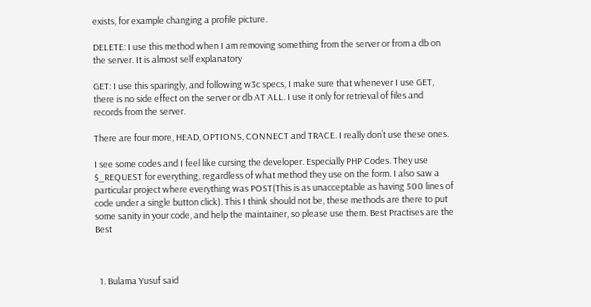exists, for example changing a profile picture.

DELETE: I use this method when I am removing something from the server or from a db on the server. It is almost self explanatory

GET: I use this sparingly, and following w3c specs, I make sure that whenever I use GET, there is no side effect on the server or db AT ALL. I use it only for retrieval of files and records from the server.

There are four more, HEAD, OPTIONS, CONNECT and TRACE. I really don’t use these ones.

I see some codes and I feel like cursing the developer. Especially PHP Codes. They use $_REQUEST for everything, regardless of what method they use on the form. I also saw a particular project where everything was POST(This is as unacceptable as having 500 lines of code under a single button click). This I think should not be, these methods are there to put some sanity in your code, and help the maintainer, so please use them. Best Practises are the Best



  1. Bulama Yusuf said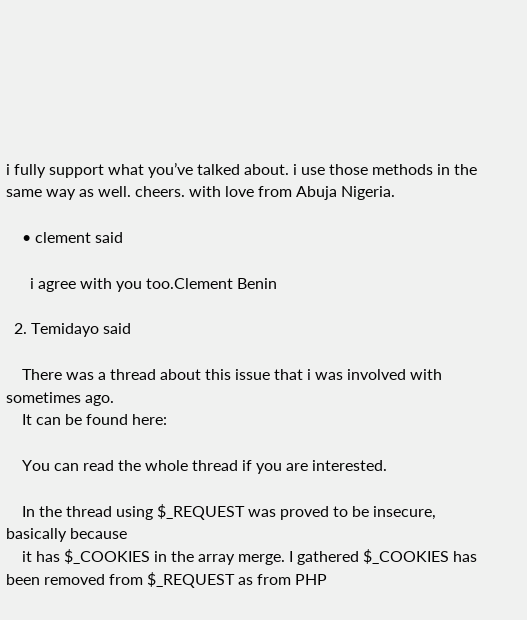i fully support what you’ve talked about. i use those methods in the same way as well. cheers. with love from Abuja Nigeria.

    • clement said

      i agree with you too.Clement Benin

  2. Temidayo said

    There was a thread about this issue that i was involved with sometimes ago.
    It can be found here:

    You can read the whole thread if you are interested.

    In the thread using $_REQUEST was proved to be insecure, basically because
    it has $_COOKIES in the array merge. I gathered $_COOKIES has been removed from $_REQUEST as from PHP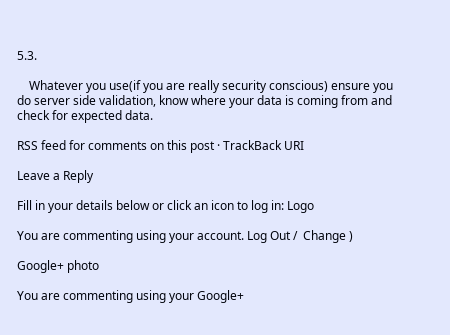5.3.

    Whatever you use(if you are really security conscious) ensure you do server side validation, know where your data is coming from and check for expected data.

RSS feed for comments on this post · TrackBack URI

Leave a Reply

Fill in your details below or click an icon to log in: Logo

You are commenting using your account. Log Out /  Change )

Google+ photo

You are commenting using your Google+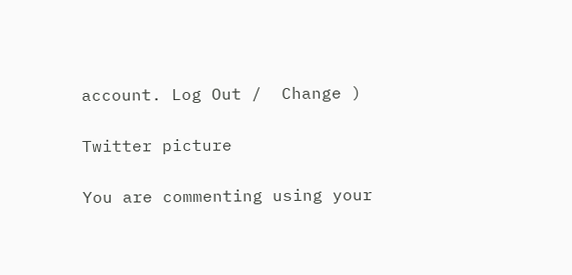account. Log Out /  Change )

Twitter picture

You are commenting using your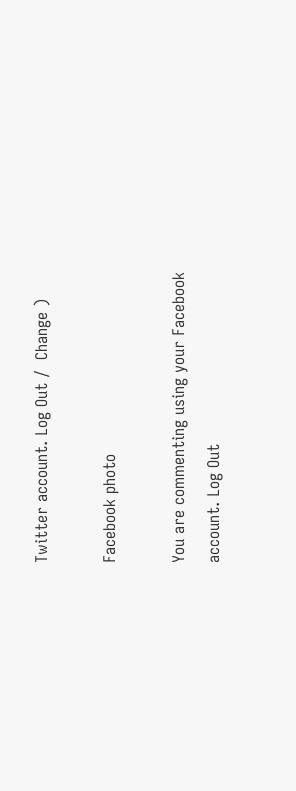Twitter account. Log Out /  Change )

Facebook photo

You are commenting using your Facebook account. Log Out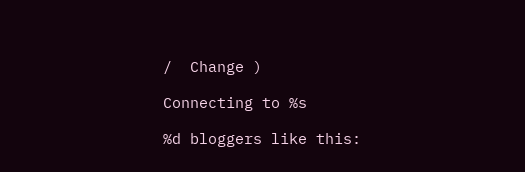/  Change )

Connecting to %s

%d bloggers like this: